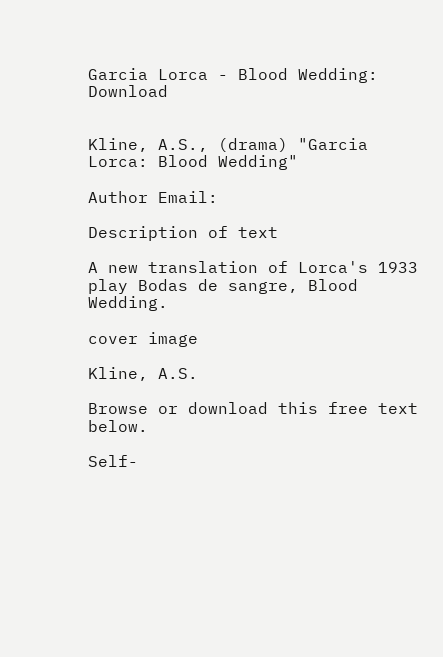Garcia Lorca - Blood Wedding: Download


Kline, A.S., (drama) "Garcia Lorca: Blood Wedding"

Author Email:

Description of text

A new translation of Lorca's 1933 play Bodas de sangre, Blood Wedding.

cover image

Kline, A.S.

Browse or download this free text below.

Self-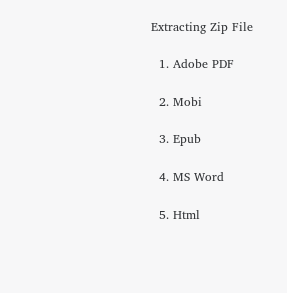Extracting Zip File

  1. Adobe PDF

  2. Mobi

  3. Epub

  4. MS Word

  5. Html